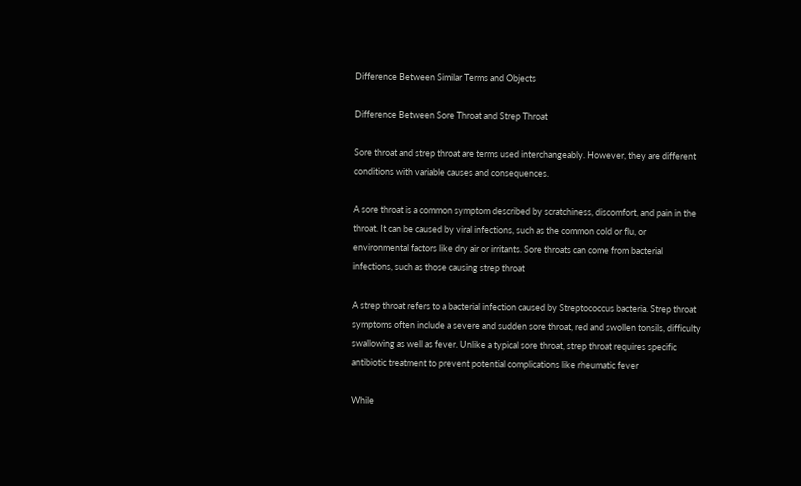Difference Between Similar Terms and Objects

Difference Between Sore Throat and Strep Throat

Sore throat and strep throat are terms used interchangeably. However, they are different conditions with variable causes and consequences.

A sore throat is a common symptom described by scratchiness, discomfort, and pain in the throat. It can be caused by viral infections, such as the common cold or flu, or environmental factors like dry air or irritants. Sore throats can come from bacterial infections, such as those causing strep throat

A strep throat refers to a bacterial infection caused by Streptococcus bacteria. Strep throat symptoms often include a severe and sudden sore throat, red and swollen tonsils, difficulty swallowing as well as fever. Unlike a typical sore throat, strep throat requires specific antibiotic treatment to prevent potential complications like rheumatic fever

While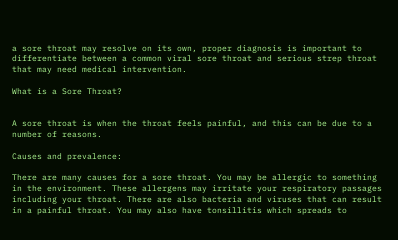a sore throat may resolve on its own, proper diagnosis is important to differentiate between a common viral sore throat and serious strep throat that may need medical intervention.

What is a Sore Throat?


A sore throat is when the throat feels painful, and this can be due to a number of reasons.

Causes and prevalence:

There are many causes for a sore throat. You may be allergic to something in the environment. These allergens may irritate your respiratory passages including your throat. There are also bacteria and viruses that can result in a painful throat. You may also have tonsillitis which spreads to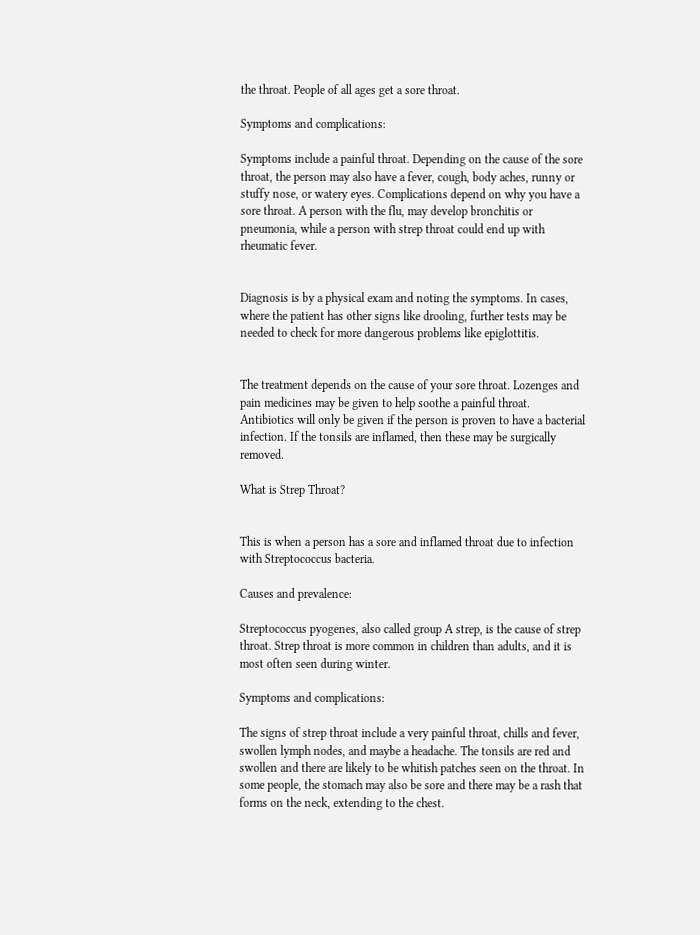the throat. People of all ages get a sore throat.

Symptoms and complications:

Symptoms include a painful throat. Depending on the cause of the sore throat, the person may also have a fever, cough, body aches, runny or stuffy nose, or watery eyes. Complications depend on why you have a sore throat. A person with the flu, may develop bronchitis or pneumonia, while a person with strep throat could end up with rheumatic fever.


Diagnosis is by a physical exam and noting the symptoms. In cases, where the patient has other signs like drooling, further tests may be needed to check for more dangerous problems like epiglottitis.


The treatment depends on the cause of your sore throat. Lozenges and pain medicines may be given to help soothe a painful throat. Antibiotics will only be given if the person is proven to have a bacterial infection. If the tonsils are inflamed, then these may be surgically removed.

What is Strep Throat?


This is when a person has a sore and inflamed throat due to infection with Streptococcus bacteria.

Causes and prevalence:

Streptococcus pyogenes, also called group A strep, is the cause of strep throat. Strep throat is more common in children than adults, and it is most often seen during winter.

Symptoms and complications:

The signs of strep throat include a very painful throat, chills and fever, swollen lymph nodes, and maybe a headache. The tonsils are red and swollen and there are likely to be whitish patches seen on the throat. In some people, the stomach may also be sore and there may be a rash that forms on the neck, extending to the chest.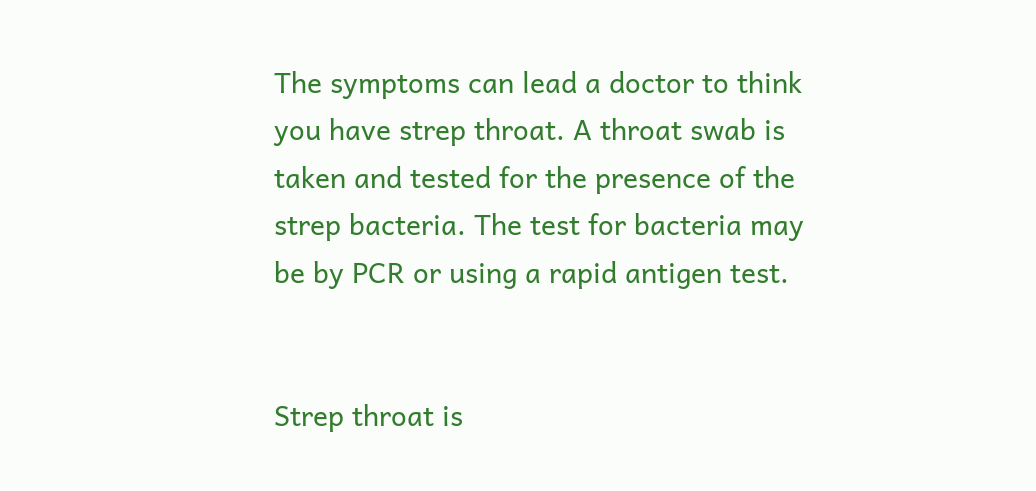The symptoms can lead a doctor to think you have strep throat. A throat swab is taken and tested for the presence of the strep bacteria. The test for bacteria may be by PCR or using a rapid antigen test.


Strep throat is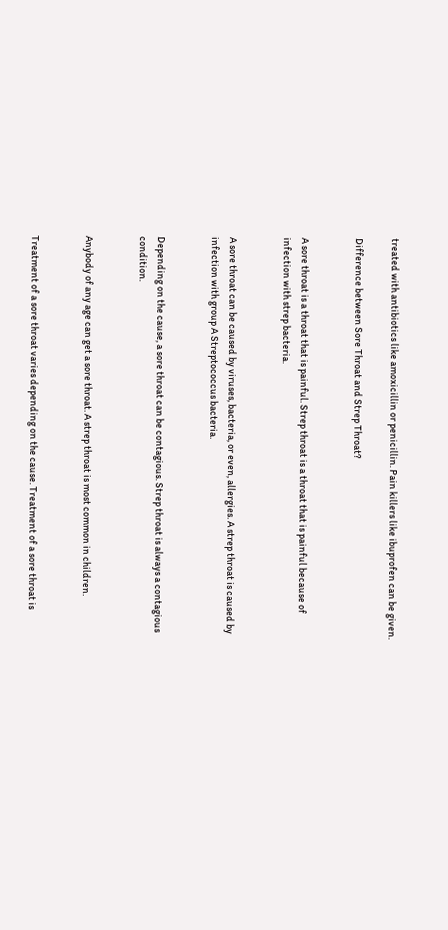treated with antibiotics like amoxicillin or penicillin. Pain killers like ibuprofen can be given.

Difference between Sore Throat and Strep Throat?


A sore throat is a throat that is painful. Strep throat is a throat that is painful because of infection with strep bacteria.


A sore throat can be caused by viruses, bacteria, or even, allergies. A strep throat is caused by infection with group A Streptococcus bacteria.


Depending on the cause, a sore throat can be contagious. Strep throat is always a contagious condition.


Anybody of any age can get a sore throat. A strep throat is most common in children.


Treatment of a sore throat varies depending on the cause. Treatment of a sore throat is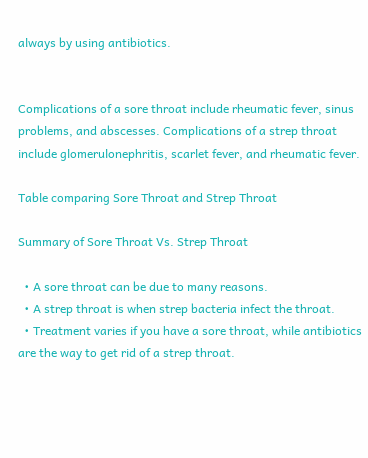always by using antibiotics.


Complications of a sore throat include rheumatic fever, sinus problems, and abscesses. Complications of a strep throat include glomerulonephritis, scarlet fever, and rheumatic fever.

Table comparing Sore Throat and Strep Throat

Summary of Sore Throat Vs. Strep Throat

  • A sore throat can be due to many reasons.
  • A strep throat is when strep bacteria infect the throat.
  • Treatment varies if you have a sore throat, while antibiotics are the way to get rid of a strep throat.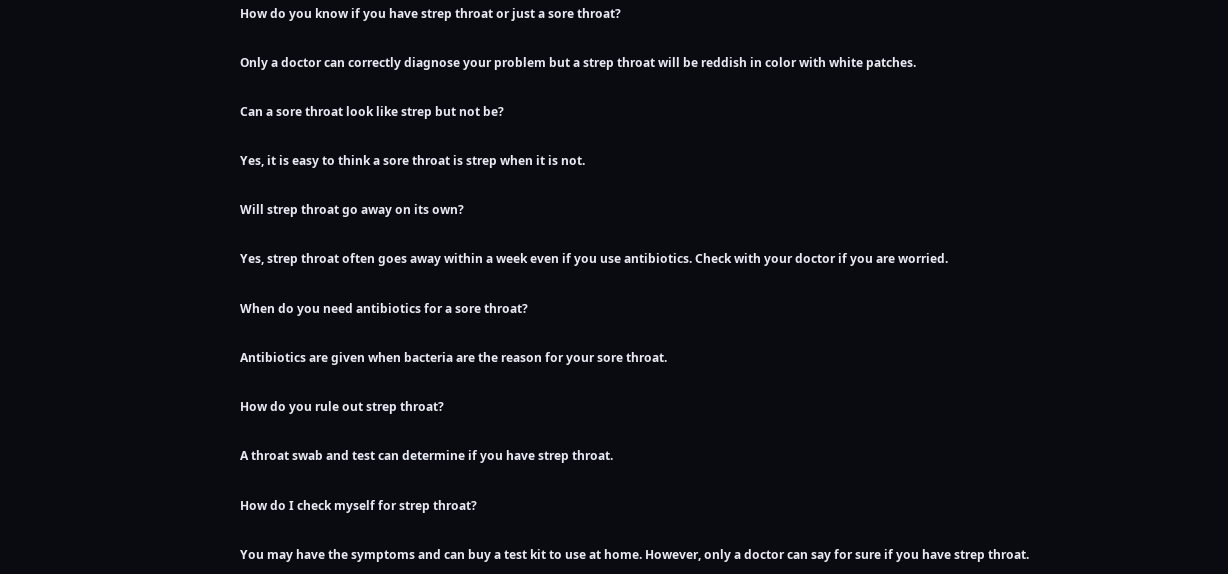How do you know if you have strep throat or just a sore throat?

Only a doctor can correctly diagnose your problem but a strep throat will be reddish in color with white patches.

Can a sore throat look like strep but not be?

Yes, it is easy to think a sore throat is strep when it is not.

Will strep throat go away on its own?

Yes, strep throat often goes away within a week even if you use antibiotics. Check with your doctor if you are worried.

When do you need antibiotics for a sore throat?

Antibiotics are given when bacteria are the reason for your sore throat.

How do you rule out strep throat?

A throat swab and test can determine if you have strep throat.

How do I check myself for strep throat?

You may have the symptoms and can buy a test kit to use at home. However, only a doctor can say for sure if you have strep throat.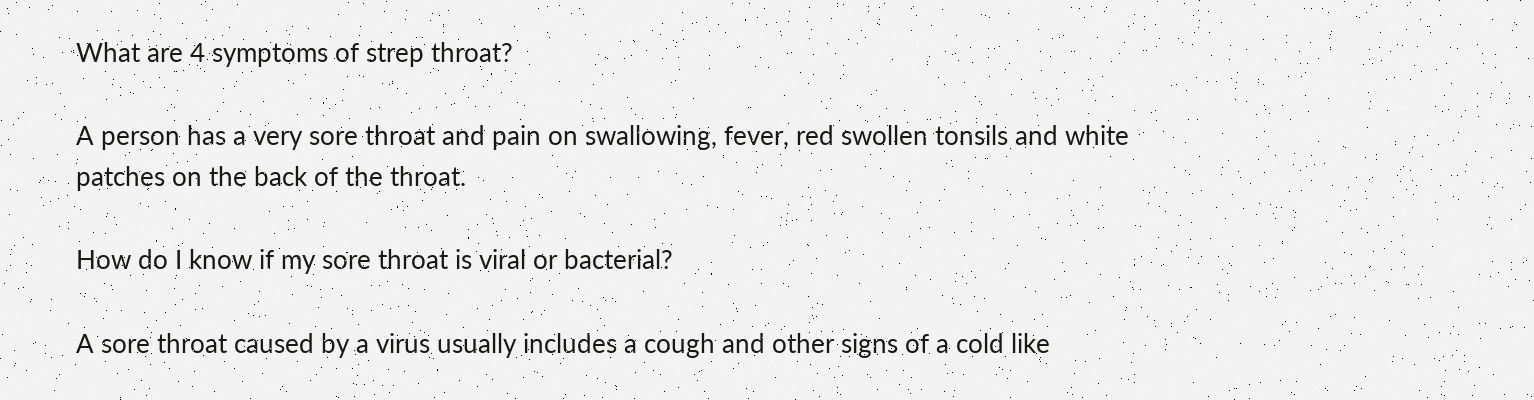What are 4 symptoms of strep throat?

A person has a very sore throat and pain on swallowing, fever, red swollen tonsils and white patches on the back of the throat.

How do I know if my sore throat is viral or bacterial?

A sore throat caused by a virus usually includes a cough and other signs of a cold like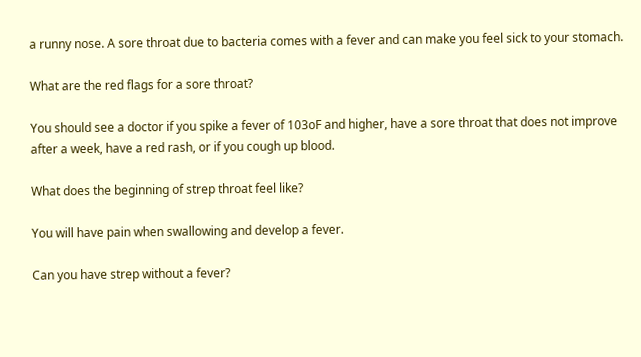a runny nose. A sore throat due to bacteria comes with a fever and can make you feel sick to your stomach.

What are the red flags for a sore throat?

You should see a doctor if you spike a fever of 103oF and higher, have a sore throat that does not improve after a week, have a red rash, or if you cough up blood.

What does the beginning of strep throat feel like?

You will have pain when swallowing and develop a fever.

Can you have strep without a fever?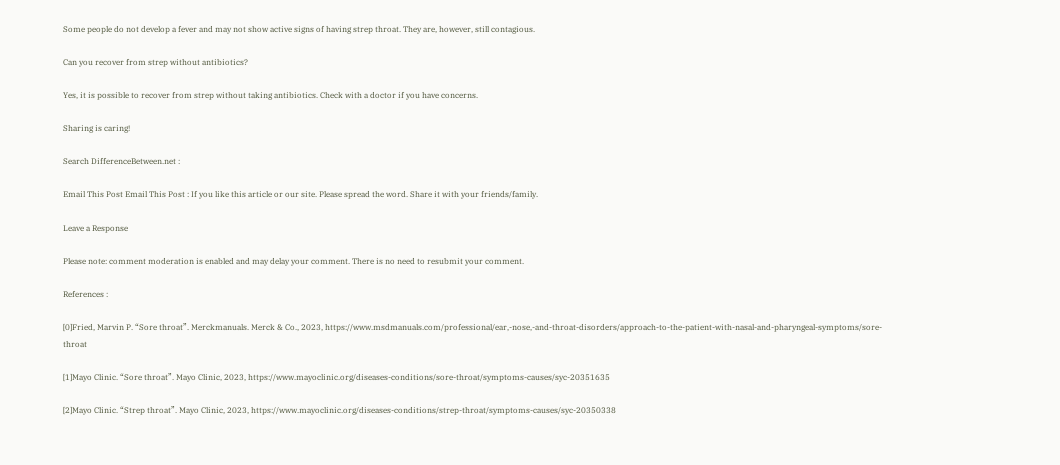Some people do not develop a fever and may not show active signs of having strep throat. They are, however, still contagious.

Can you recover from strep without antibiotics?

Yes, it is possible to recover from strep without taking antibiotics. Check with a doctor if you have concerns.

Sharing is caring!

Search DifferenceBetween.net :

Email This Post Email This Post : If you like this article or our site. Please spread the word. Share it with your friends/family.

Leave a Response

Please note: comment moderation is enabled and may delay your comment. There is no need to resubmit your comment.

References :

[0]Fried, Marvin P. “Sore throat”. Merckmanuals. Merck & Co., 2023, https://www.msdmanuals.com/professional/ear,-nose,-and-throat-disorders/approach-to-the-patient-with-nasal-and-pharyngeal-symptoms/sore-throat

[1]Mayo Clinic. “Sore throat”. Mayo Clinic, 2023, https://www.mayoclinic.org/diseases-conditions/sore-throat/symptoms-causes/syc-20351635

[2]Mayo Clinic. “Strep throat”. Mayo Clinic, 2023, https://www.mayoclinic.org/diseases-conditions/strep-throat/symptoms-causes/syc-20350338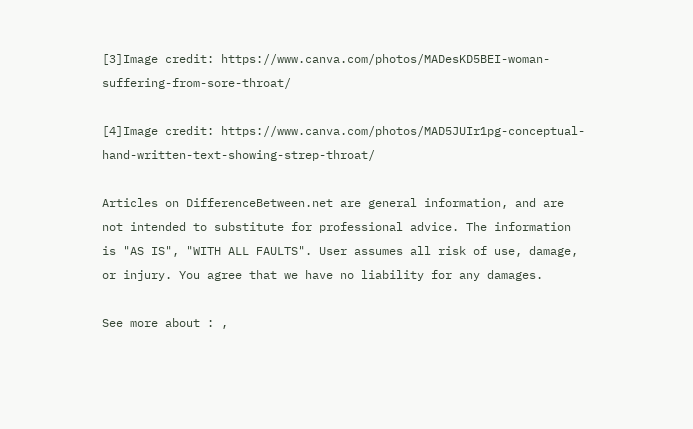[3]Image credit: https://www.canva.com/photos/MADesKD5BEI-woman-suffering-from-sore-throat/

[4]Image credit: https://www.canva.com/photos/MAD5JUIr1pg-conceptual-hand-written-text-showing-strep-throat/

Articles on DifferenceBetween.net are general information, and are not intended to substitute for professional advice. The information is "AS IS", "WITH ALL FAULTS". User assumes all risk of use, damage, or injury. You agree that we have no liability for any damages.

See more about : ,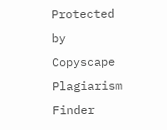Protected by Copyscape Plagiarism Finder